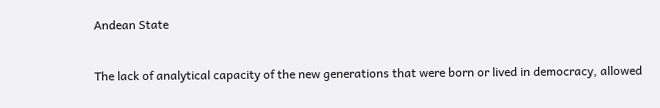Andean State

The lack of analytical capacity of the new generations that were born or lived in democracy, allowed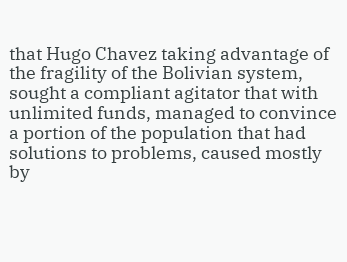that Hugo Chavez taking advantage of the fragility of the Bolivian system, sought a compliant agitator that with unlimited funds, managed to convince a portion of the population that had solutions to problems, caused mostly by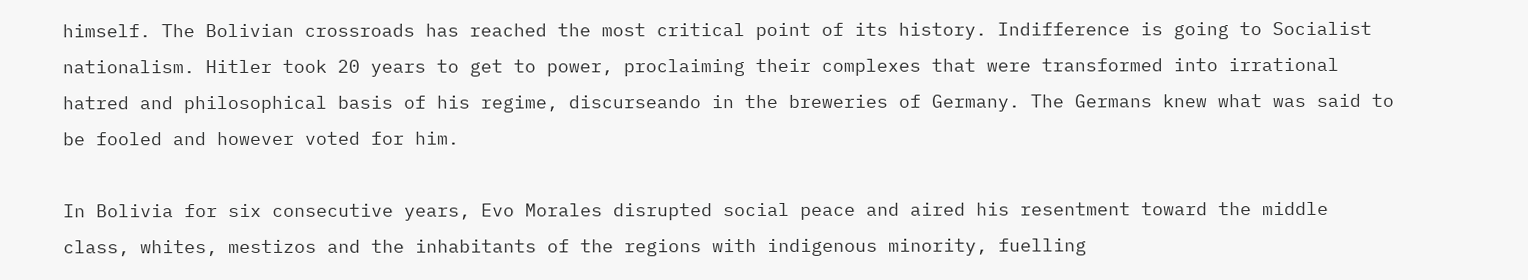himself. The Bolivian crossroads has reached the most critical point of its history. Indifference is going to Socialist nationalism. Hitler took 20 years to get to power, proclaiming their complexes that were transformed into irrational hatred and philosophical basis of his regime, discurseando in the breweries of Germany. The Germans knew what was said to be fooled and however voted for him.

In Bolivia for six consecutive years, Evo Morales disrupted social peace and aired his resentment toward the middle class, whites, mestizos and the inhabitants of the regions with indigenous minority, fuelling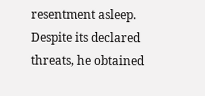resentment asleep. Despite its declared threats, he obtained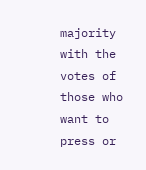majority with the votes of those who want to press or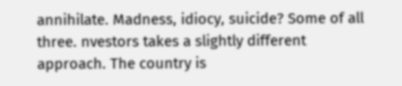annihilate. Madness, idiocy, suicide? Some of all three. nvestors takes a slightly different approach. The country is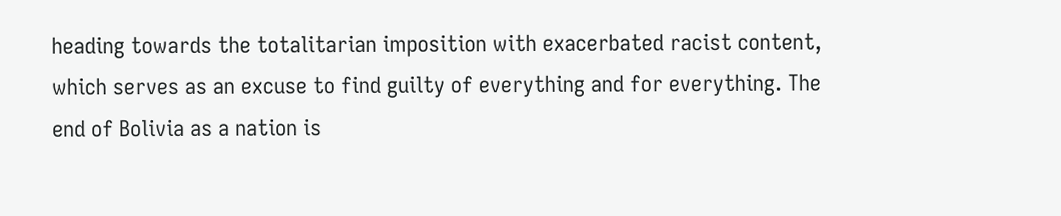heading towards the totalitarian imposition with exacerbated racist content, which serves as an excuse to find guilty of everything and for everything. The end of Bolivia as a nation is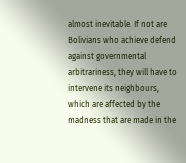almost inevitable. If not are Bolivians who achieve defend against governmental arbitrariness, they will have to intervene its neighbours, which are affected by the madness that are made in the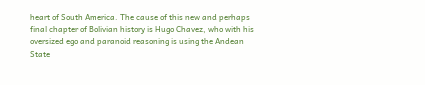heart of South America. The cause of this new and perhaps final chapter of Bolivian history is Hugo Chavez, who with his oversized ego and paranoid reasoning is using the Andean State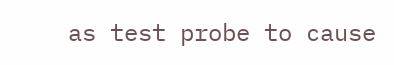as test probe to cause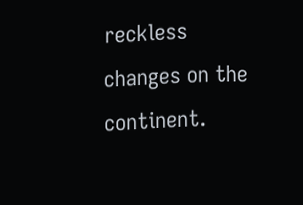reckless changes on the continent.